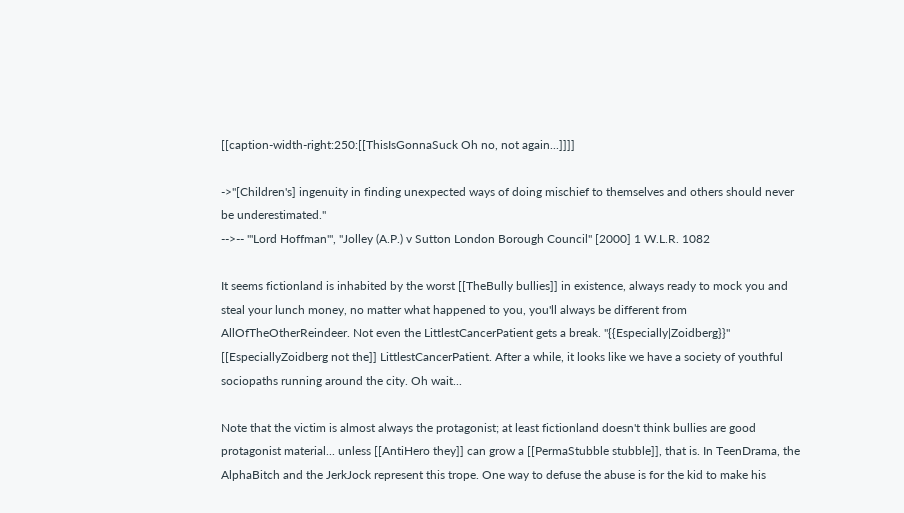[[caption-width-right:250:[[ThisIsGonnaSuck Oh no, not again...]]]]

->''[Children's] ingenuity in finding unexpected ways of doing mischief to themselves and others should never be underestimated.''
-->-- '''Lord Hoffman''', ''Jolley (A.P.) v Sutton London Borough Council'' [2000] 1 W.L.R. 1082

It seems fictionland is inhabited by the worst [[TheBully bullies]] in existence, always ready to mock you and steal your lunch money, no matter what happened to you, you'll always be different from AllOfTheOtherReindeer. Not even the LittlestCancerPatient gets a break. ''{{Especially|Zoidberg}}'' [[EspeciallyZoidberg not the]] LittlestCancerPatient. After a while, it looks like we have a society of youthful sociopaths running around the city. Oh wait...

Note that the victim is almost always the protagonist; at least fictionland doesn't think bullies are good protagonist material... unless [[AntiHero they]] can grow a [[PermaStubble stubble]], that is. In TeenDrama, the AlphaBitch and the JerkJock represent this trope. One way to defuse the abuse is for the kid to make his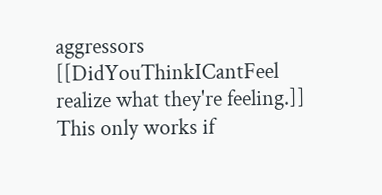aggressors [[DidYouThinkICantFeel realize what they're feeling.]] This only works if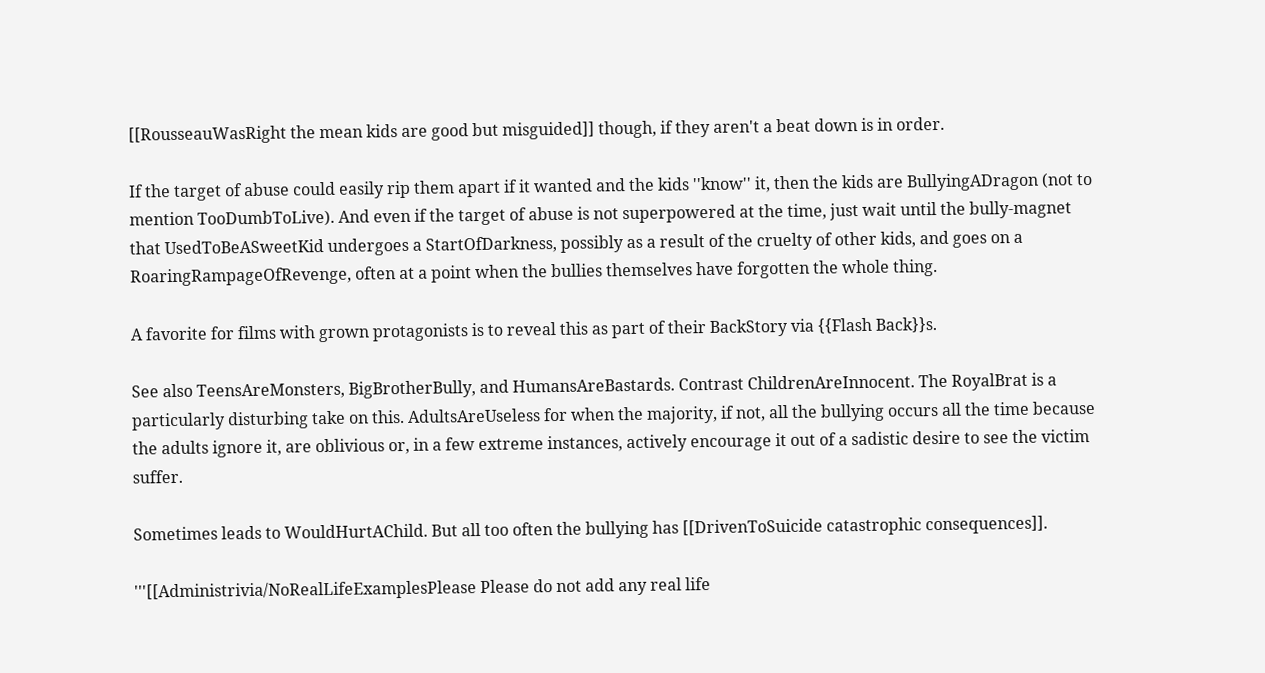[[RousseauWasRight the mean kids are good but misguided]] though, if they aren't a beat down is in order.

If the target of abuse could easily rip them apart if it wanted and the kids ''know'' it, then the kids are BullyingADragon (not to mention TooDumbToLive). And even if the target of abuse is not superpowered at the time, just wait until the bully-magnet that UsedToBeASweetKid undergoes a StartOfDarkness, possibly as a result of the cruelty of other kids, and goes on a RoaringRampageOfRevenge, often at a point when the bullies themselves have forgotten the whole thing.

A favorite for films with grown protagonists is to reveal this as part of their BackStory via {{Flash Back}}s.

See also TeensAreMonsters, BigBrotherBully, and HumansAreBastards. Contrast ChildrenAreInnocent. The RoyalBrat is a particularly disturbing take on this. AdultsAreUseless for when the majority, if not, all the bullying occurs all the time because the adults ignore it, are oblivious or, in a few extreme instances, actively encourage it out of a sadistic desire to see the victim suffer.

Sometimes leads to WouldHurtAChild. But all too often the bullying has [[DrivenToSuicide catastrophic consequences]].

'''[[Administrivia/NoRealLifeExamplesPlease Please do not add any real life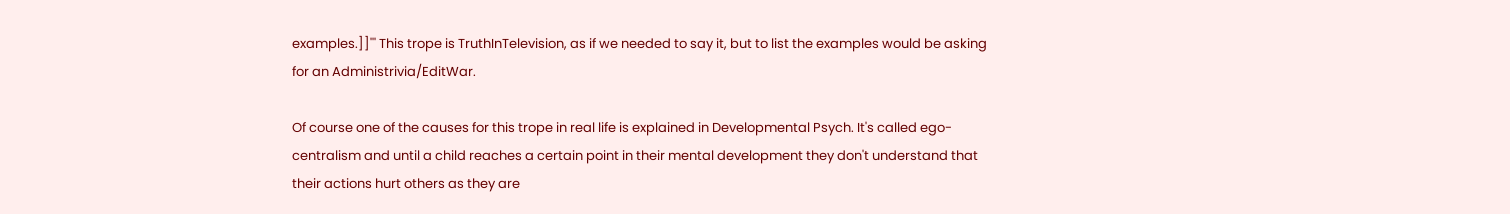examples.]]''' This trope is TruthInTelevision, as if we needed to say it, but to list the examples would be asking for an Administrivia/EditWar.

Of course one of the causes for this trope in real life is explained in Developmental Psych. It's called ego-centralism and until a child reaches a certain point in their mental development they don't understand that their actions hurt others as they are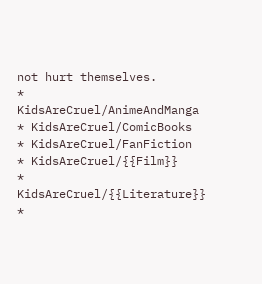not hurt themselves.
* KidsAreCruel/AnimeAndManga
* KidsAreCruel/ComicBooks
* KidsAreCruel/FanFiction
* KidsAreCruel/{{Film}}
* KidsAreCruel/{{Literature}}
*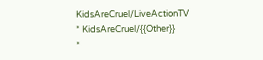KidsAreCruel/LiveActionTV
* KidsAreCruel/{{Other}}
*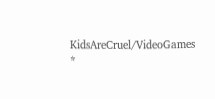KidsAreCruel/VideoGames
*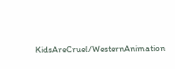KidsAreCruel/WesternAnimation